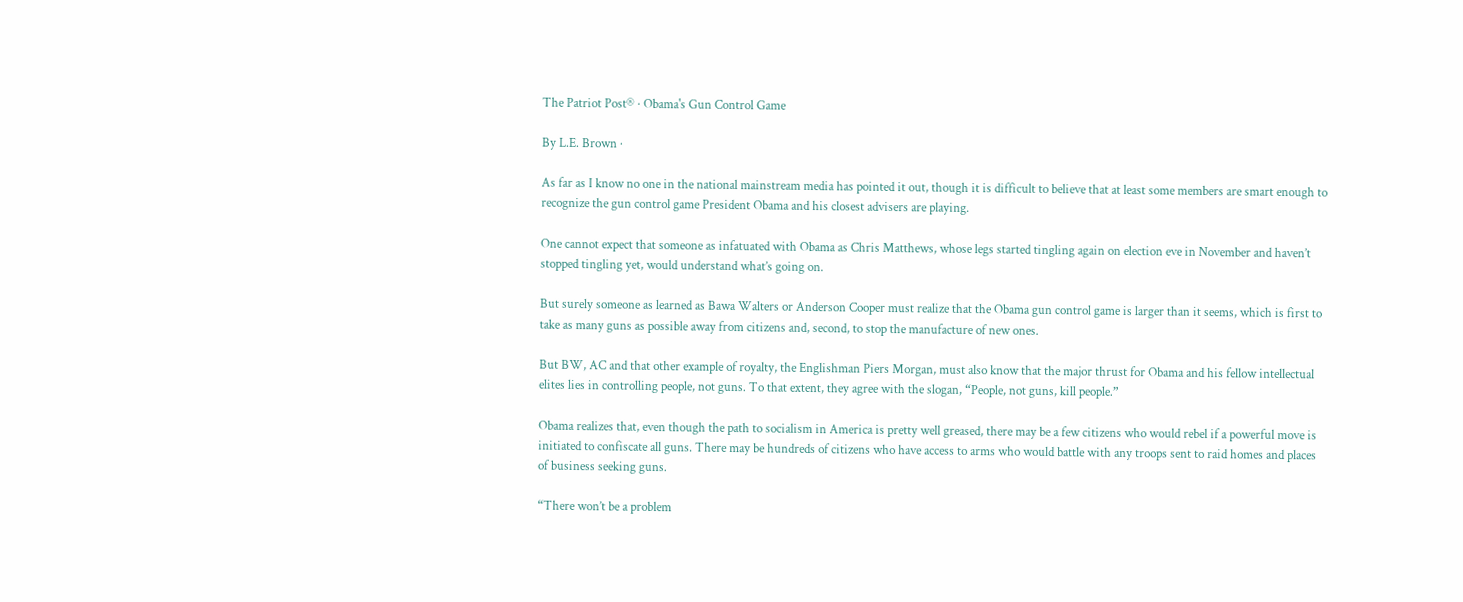The Patriot Post® · Obama's Gun Control Game

By L.E. Brown ·

As far as I know no one in the national mainstream media has pointed it out, though it is difficult to believe that at least some members are smart enough to recognize the gun control game President Obama and his closest advisers are playing.

One cannot expect that someone as infatuated with Obama as Chris Matthews, whose legs started tingling again on election eve in November and haven’t stopped tingling yet, would understand what’s going on.

But surely someone as learned as Bawa Walters or Anderson Cooper must realize that the Obama gun control game is larger than it seems, which is first to take as many guns as possible away from citizens and, second, to stop the manufacture of new ones.

But BW, AC and that other example of royalty, the Englishman Piers Morgan, must also know that the major thrust for Obama and his fellow intellectual elites lies in controlling people, not guns. To that extent, they agree with the slogan, “People, not guns, kill people.”

Obama realizes that, even though the path to socialism in America is pretty well greased, there may be a few citizens who would rebel if a powerful move is initiated to confiscate all guns. There may be hundreds of citizens who have access to arms who would battle with any troops sent to raid homes and places of business seeking guns.

“There won’t be a problem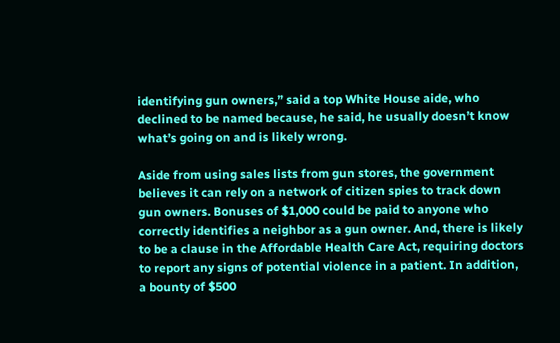identifying gun owners,” said a top White House aide, who declined to be named because, he said, he usually doesn’t know what’s going on and is likely wrong.

Aside from using sales lists from gun stores, the government believes it can rely on a network of citizen spies to track down gun owners. Bonuses of $1,000 could be paid to anyone who correctly identifies a neighbor as a gun owner. And, there is likely to be a clause in the Affordable Health Care Act, requiring doctors to report any signs of potential violence in a patient. In addition, a bounty of $500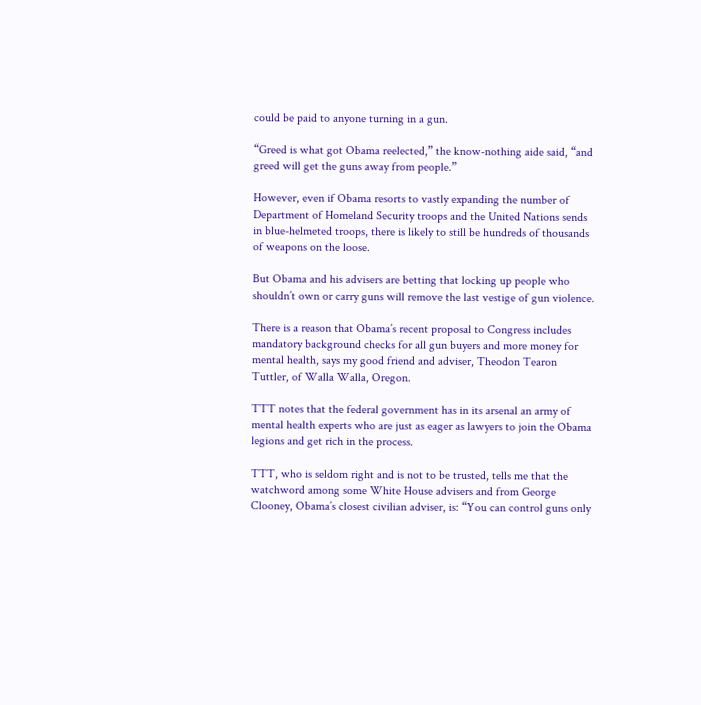could be paid to anyone turning in a gun.

“Greed is what got Obama reelected,” the know-nothing aide said, “and greed will get the guns away from people.”

However, even if Obama resorts to vastly expanding the number of Department of Homeland Security troops and the United Nations sends in blue-helmeted troops, there is likely to still be hundreds of thousands of weapons on the loose.

But Obama and his advisers are betting that locking up people who shouldn’t own or carry guns will remove the last vestige of gun violence.

There is a reason that Obama’s recent proposal to Congress includes mandatory background checks for all gun buyers and more money for mental health, says my good friend and adviser, Theodon Tearon Tuttler, of Walla Walla, Oregon.

TTT notes that the federal government has in its arsenal an army of mental health experts who are just as eager as lawyers to join the Obama legions and get rich in the process.

TTT, who is seldom right and is not to be trusted, tells me that the watchword among some White House advisers and from George Clooney, Obama’s closest civilian adviser, is: “You can control guns only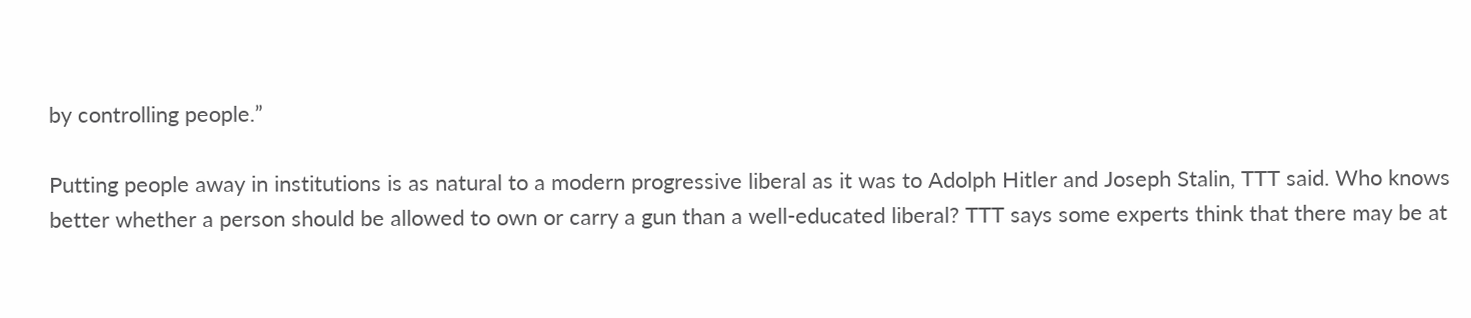by controlling people.”

Putting people away in institutions is as natural to a modern progressive liberal as it was to Adolph Hitler and Joseph Stalin, TTT said. Who knows better whether a person should be allowed to own or carry a gun than a well-educated liberal? TTT says some experts think that there may be at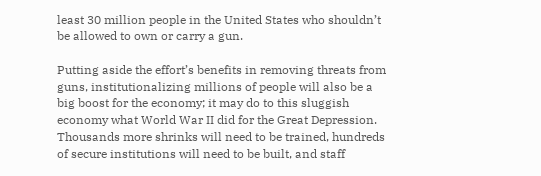least 30 million people in the United States who shouldn’t be allowed to own or carry a gun.

Putting aside the effort’s benefits in removing threats from guns, institutionalizing millions of people will also be a big boost for the economy; it may do to this sluggish economy what World War II did for the Great Depression. Thousands more shrinks will need to be trained, hundreds of secure institutions will need to be built, and staff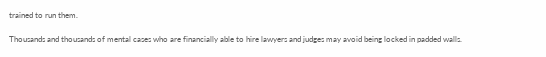trained to run them.

Thousands and thousands of mental cases who are financially able to hire lawyers and judges may avoid being locked in padded walls.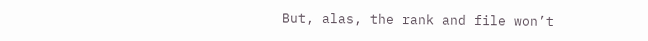But, alas, the rank and file won’t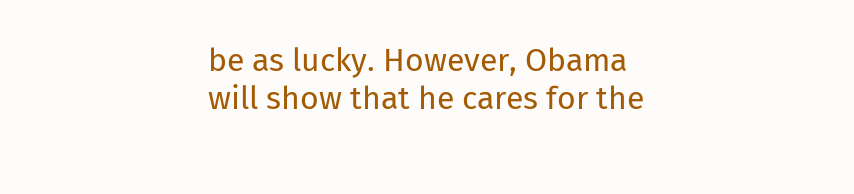be as lucky. However, Obama will show that he cares for the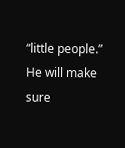“little people.” He will make sure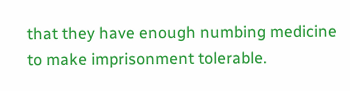that they have enough numbing medicine to make imprisonment tolerable.